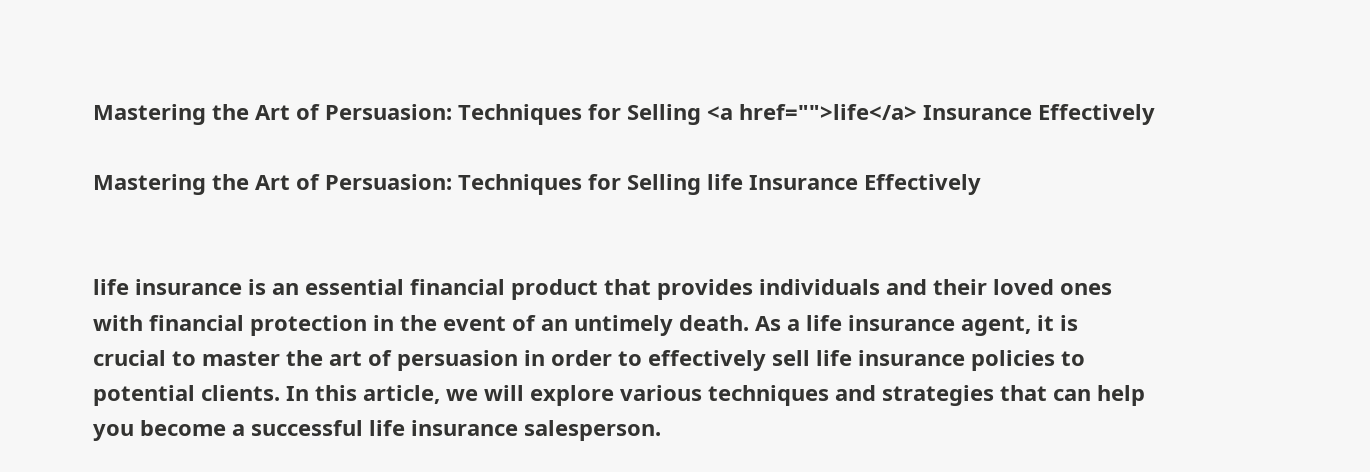Mastering the Art of Persuasion: Techniques for Selling <a href="">life</a> Insurance Effectively

Mastering the Art of Persuasion: Techniques for Selling life Insurance Effectively


life insurance is an essential financial product that provides individuals and their loved ones with financial protection in the event of an untimely death. As a life insurance agent, it is crucial to master the art of persuasion in order to effectively sell life insurance policies to potential clients. In this article, we will explore various techniques and strategies that can help you become a successful life insurance salesperson.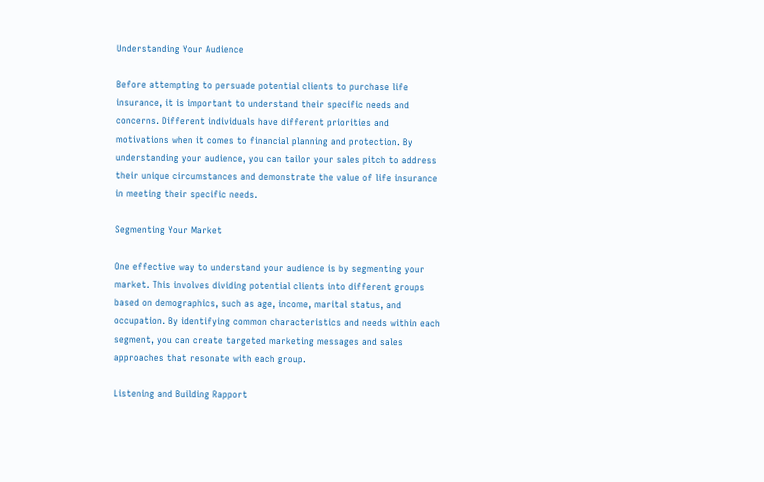Understanding Your Audience

Before attempting to persuade potential clients to purchase life insurance, it is important to understand their specific needs and concerns. Different individuals have different priorities and motivations when it comes to financial planning and protection. By understanding your audience, you can tailor your sales pitch to address their unique circumstances and demonstrate the value of life insurance in meeting their specific needs.

Segmenting Your Market

One effective way to understand your audience is by segmenting your market. This involves dividing potential clients into different groups based on demographics, such as age, income, marital status, and occupation. By identifying common characteristics and needs within each segment, you can create targeted marketing messages and sales approaches that resonate with each group.

Listening and Building Rapport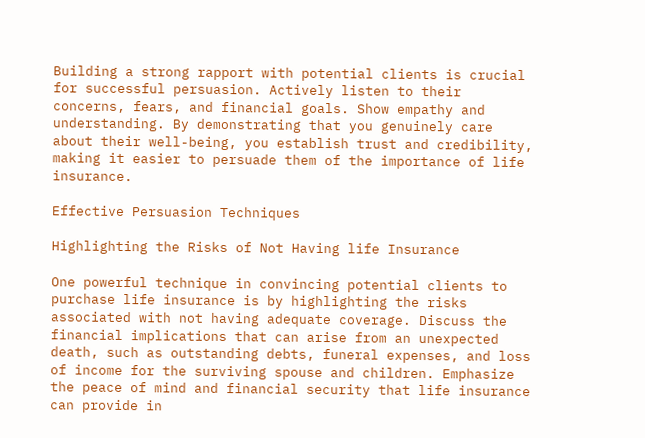Building a strong rapport with potential clients is crucial for successful persuasion. Actively listen to their concerns, fears, and financial goals. Show empathy and understanding. By demonstrating that you genuinely care about their well-being, you establish trust and credibility, making it easier to persuade them of the importance of life insurance.

Effective Persuasion Techniques

Highlighting the Risks of Not Having life Insurance

One powerful technique in convincing potential clients to purchase life insurance is by highlighting the risks associated with not having adequate coverage. Discuss the financial implications that can arise from an unexpected death, such as outstanding debts, funeral expenses, and loss of income for the surviving spouse and children. Emphasize the peace of mind and financial security that life insurance can provide in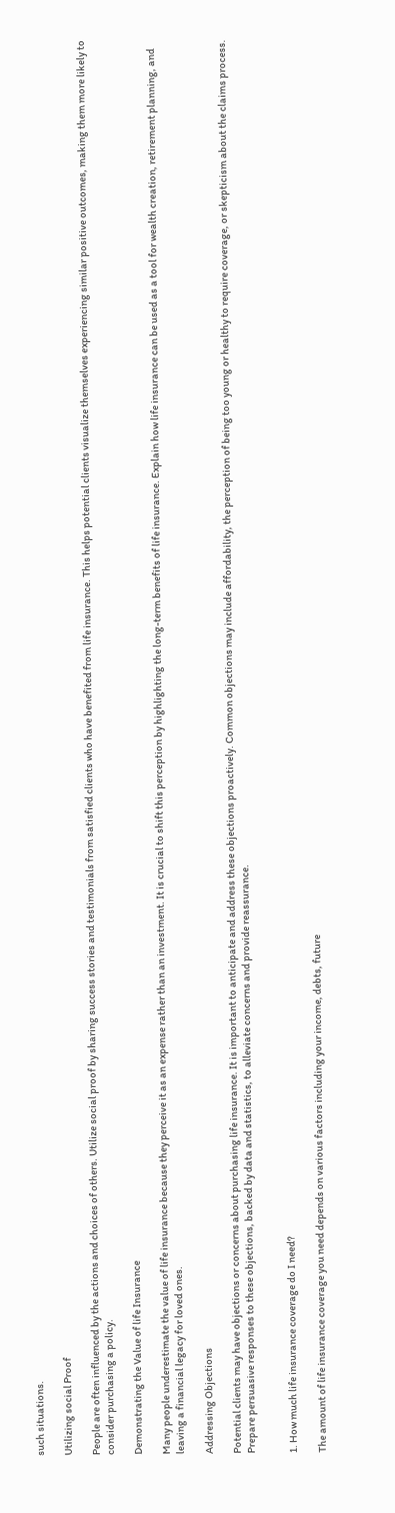such situations.

Utilizing social Proof

People are often influenced by the actions and choices of others. Utilize social proof by sharing success stories and testimonials from satisfied clients who have benefited from life insurance. This helps potential clients visualize themselves experiencing similar positive outcomes, making them more likely to consider purchasing a policy.

Demonstrating the Value of life Insurance

Many people underestimate the value of life insurance because they perceive it as an expense rather than an investment. It is crucial to shift this perception by highlighting the long-term benefits of life insurance. Explain how life insurance can be used as a tool for wealth creation, retirement planning, and leaving a financial legacy for loved ones.

Addressing Objections

Potential clients may have objections or concerns about purchasing life insurance. It is important to anticipate and address these objections proactively. Common objections may include affordability, the perception of being too young or healthy to require coverage, or skepticism about the claims process. Prepare persuasive responses to these objections, backed by data and statistics, to alleviate concerns and provide reassurance.


1. How much life insurance coverage do I need?

The amount of life insurance coverage you need depends on various factors including your income, debts, future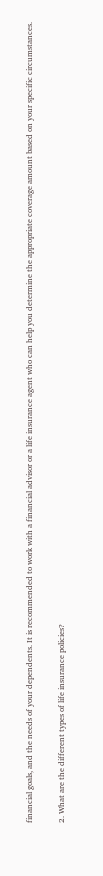financial goals, and the needs of your dependents. It is recommended to work with a financial advisor or a life insurance agent who can help you determine the appropriate coverage amount based on your specific circumstances.

2. What are the different types of life insurance policies?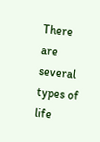There are several types of life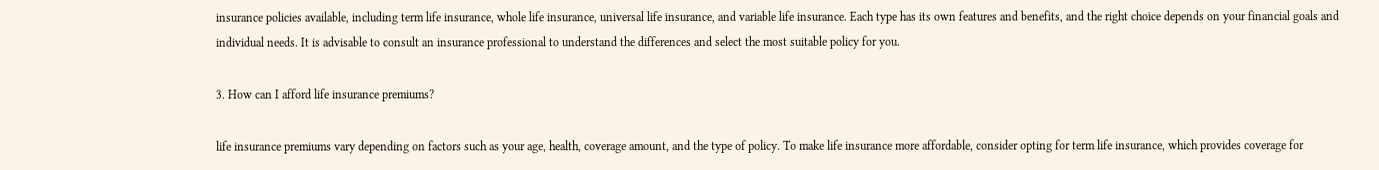insurance policies available, including term life insurance, whole life insurance, universal life insurance, and variable life insurance. Each type has its own features and benefits, and the right choice depends on your financial goals and individual needs. It is advisable to consult an insurance professional to understand the differences and select the most suitable policy for you.

3. How can I afford life insurance premiums?

life insurance premiums vary depending on factors such as your age, health, coverage amount, and the type of policy. To make life insurance more affordable, consider opting for term life insurance, which provides coverage for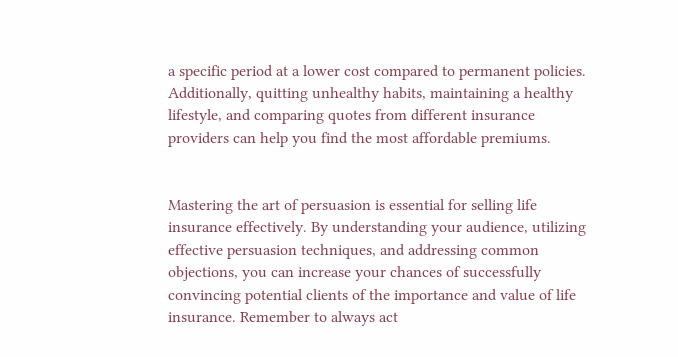a specific period at a lower cost compared to permanent policies. Additionally, quitting unhealthy habits, maintaining a healthy lifestyle, and comparing quotes from different insurance providers can help you find the most affordable premiums.


Mastering the art of persuasion is essential for selling life insurance effectively. By understanding your audience, utilizing effective persuasion techniques, and addressing common objections, you can increase your chances of successfully convincing potential clients of the importance and value of life insurance. Remember to always act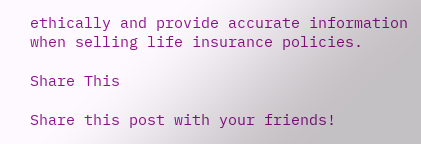ethically and provide accurate information when selling life insurance policies.

Share This

Share this post with your friends!